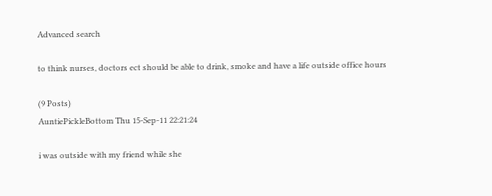Advanced search

to think nurses, doctors ect should be able to drink, smoke and have a life outside office hours

(9 Posts)
AuntiePickleBottom Thu 15-Sep-11 22:21:24

i was outside with my friend while she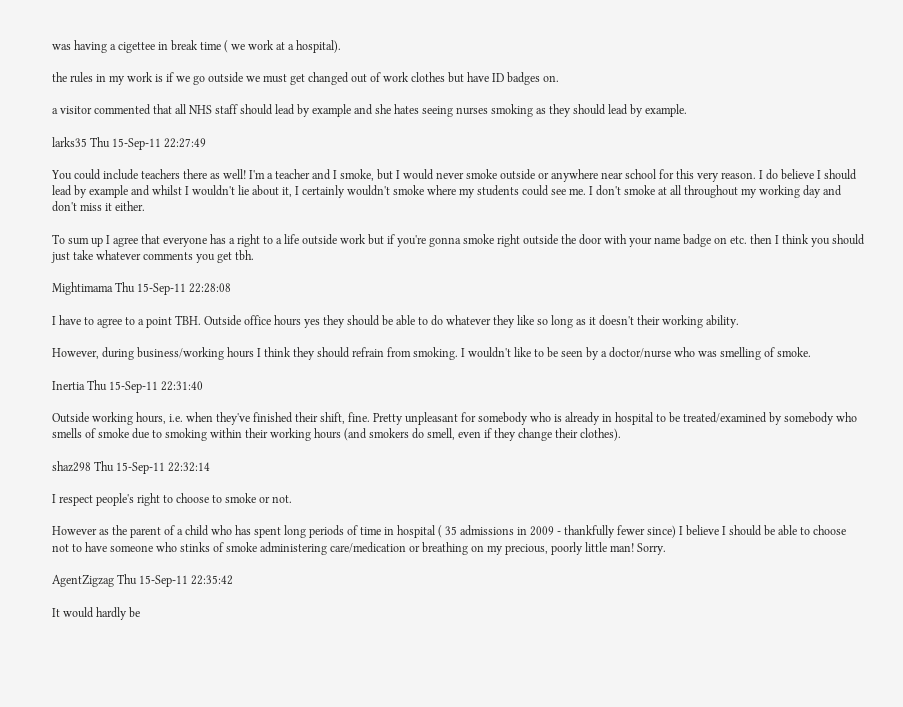was having a cigettee in break time ( we work at a hospital).

the rules in my work is if we go outside we must get changed out of work clothes but have ID badges on.

a visitor commented that all NHS staff should lead by example and she hates seeing nurses smoking as they should lead by example.

larks35 Thu 15-Sep-11 22:27:49

You could include teachers there as well! I'm a teacher and I smoke, but I would never smoke outside or anywhere near school for this very reason. I do believe I should lead by example and whilst I wouldn't lie about it, I certainly wouldn't smoke where my students could see me. I don't smoke at all throughout my working day and don't miss it either.

To sum up I agree that everyone has a right to a life outside work but if you're gonna smoke right outside the door with your name badge on etc. then I think you should just take whatever comments you get tbh.

Mightimama Thu 15-Sep-11 22:28:08

I have to agree to a point TBH. Outside office hours yes they should be able to do whatever they like so long as it doesn't their working ability.

However, during business/working hours I think they should refrain from smoking. I wouldn't like to be seen by a doctor/nurse who was smelling of smoke.

Inertia Thu 15-Sep-11 22:31:40

Outside working hours, i.e. when they've finished their shift, fine. Pretty unpleasant for somebody who is already in hospital to be treated/examined by somebody who smells of smoke due to smoking within their working hours (and smokers do smell, even if they change their clothes).

shaz298 Thu 15-Sep-11 22:32:14

I respect people's right to choose to smoke or not.

However as the parent of a child who has spent long periods of time in hospital ( 35 admissions in 2009 - thankfully fewer since) I believe I should be able to choose not to have someone who stinks of smoke administering care/medication or breathing on my precious, poorly little man! Sorry.

AgentZigzag Thu 15-Sep-11 22:35:42

It would hardly be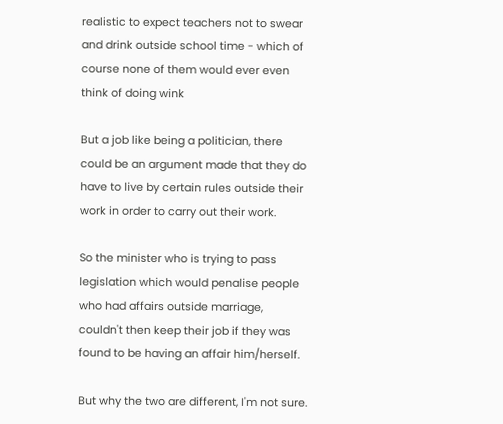realistic to expect teachers not to swear and drink outside school time - which of course none of them would ever even think of doing wink

But a job like being a politician, there could be an argument made that they do have to live by certain rules outside their work in order to carry out their work.

So the minister who is trying to pass legislation which would penalise people who had affairs outside marriage, couldn't then keep their job if they was found to be having an affair him/herself.

But why the two are different, I'm not sure.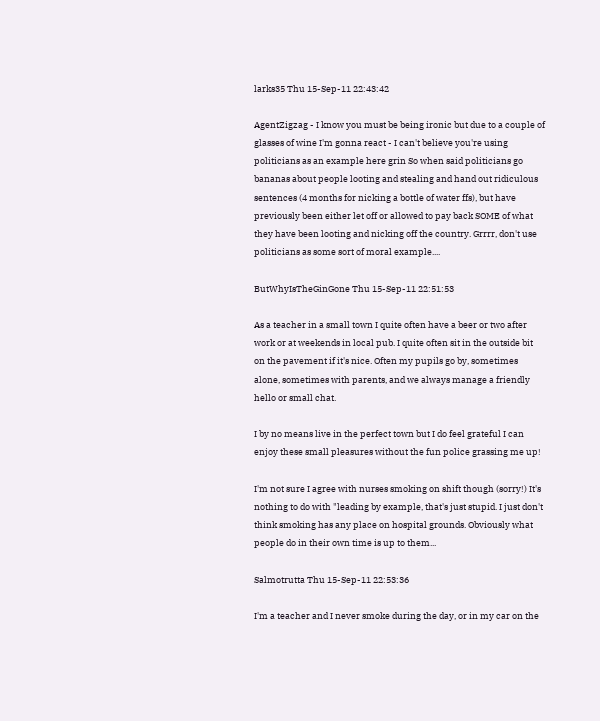larks35 Thu 15-Sep-11 22:43:42

AgentZigzag - I know you must be being ironic but due to a couple of glasses of wine I'm gonna react - I can't believe you're using politicians as an example here grin So when said politicians go bananas about people looting and stealing and hand out ridiculous sentences (4 months for nicking a bottle of water ffs), but have previously been either let off or allowed to pay back SOME of what they have been looting and nicking off the country. Grrrr, don't use politicians as some sort of moral example....

ButWhyIsTheGinGone Thu 15-Sep-11 22:51:53

As a teacher in a small town I quite often have a beer or two after work or at weekends in local pub. I quite often sit in the outside bit on the pavement if it's nice. Often my pupils go by, sometimes alone, sometimes with parents, and we always manage a friendly hello or small chat.

I by no means live in the perfect town but I do feel grateful I can enjoy these small pleasures without the fun police grassing me up!

I'm not sure I agree with nurses smoking on shift though (sorry!) It's nothing to do with "leading by example, that's just stupid. I just don't think smoking has any place on hospital grounds. Obviously what people do in their own time is up to them...

Salmotrutta Thu 15-Sep-11 22:53:36

I'm a teacher and I never smoke during the day, or in my car on the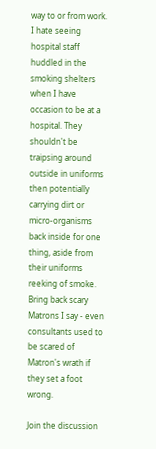way to or from work.
I hate seeing hospital staff huddled in the smoking shelters when I have occasion to be at a hospital. They shouldn't be traipsing around outside in uniforms then potentially carrying dirt or micro-organisms back inside for one thing, aside from their uniforms reeking of smoke.
Bring back scary Matrons I say - even consultants used to be scared of Matron's wrath if they set a foot wrong.

Join the discussion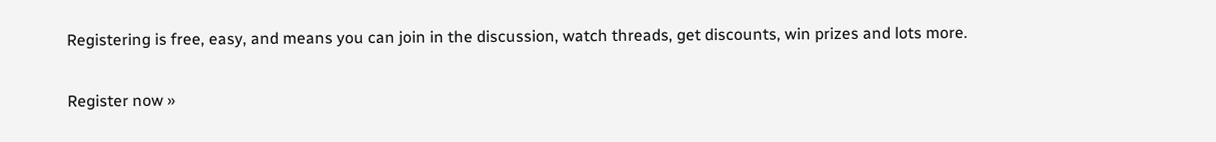Registering is free, easy, and means you can join in the discussion, watch threads, get discounts, win prizes and lots more.

Register now »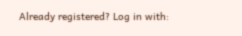Already registered? Log in with: